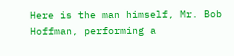Here is the man himself, Mr. Bob Hoffman, performing a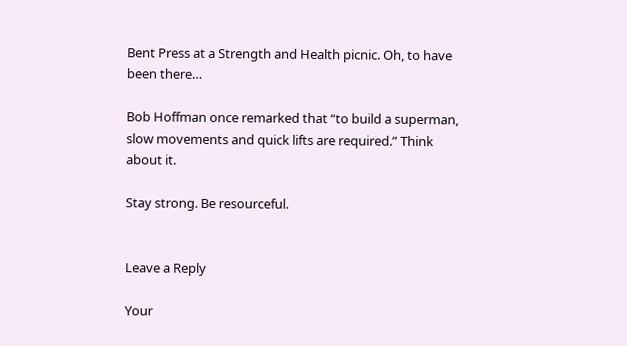Bent Press at a Strength and Health picnic. Oh, to have been there…

Bob Hoffman once remarked that “to build a superman, slow movements and quick lifts are required.” Think about it.

Stay strong. Be resourceful.


Leave a Reply

Your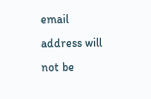email address will not be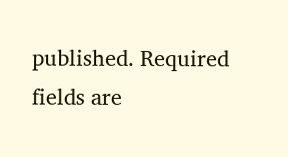published. Required fields are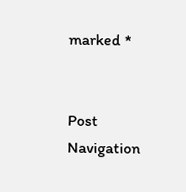marked *


Post Navigation